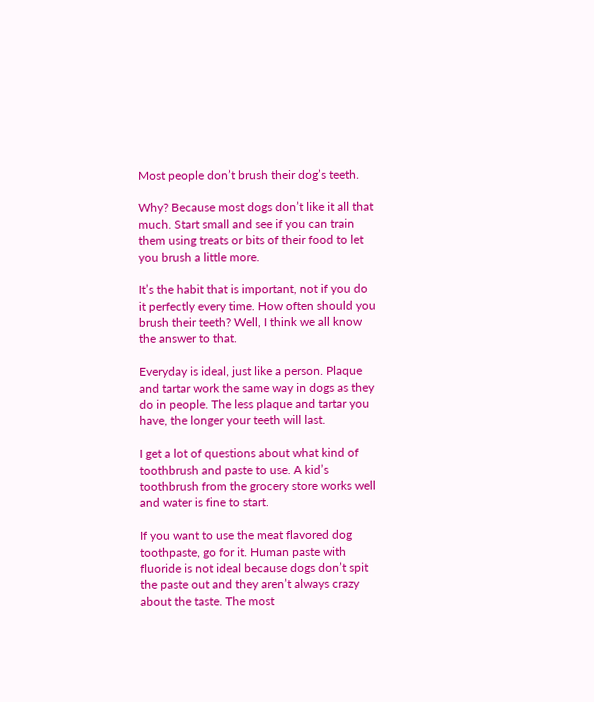Most people don’t brush their dog’s teeth.

Why? Because most dogs don’t like it all that much. Start small and see if you can train them using treats or bits of their food to let you brush a little more.

It’s the habit that is important, not if you do it perfectly every time. How often should you brush their teeth? Well, I think we all know the answer to that.

Everyday is ideal, just like a person. Plaque and tartar work the same way in dogs as they do in people. The less plaque and tartar you have, the longer your teeth will last.

I get a lot of questions about what kind of toothbrush and paste to use. A kid’s toothbrush from the grocery store works well and water is fine to start.

If you want to use the meat flavored dog toothpaste, go for it. Human paste with fluoride is not ideal because dogs don’t spit the paste out and they aren’t always crazy about the taste. The most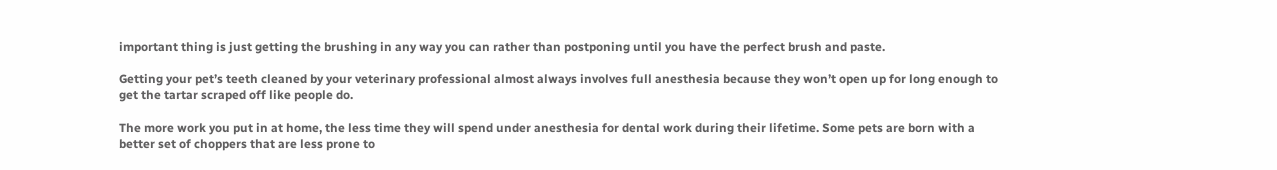important thing is just getting the brushing in any way you can rather than postponing until you have the perfect brush and paste.

Getting your pet’s teeth cleaned by your veterinary professional almost always involves full anesthesia because they won’t open up for long enough to get the tartar scraped off like people do.

The more work you put in at home, the less time they will spend under anesthesia for dental work during their lifetime. Some pets are born with a better set of choppers that are less prone to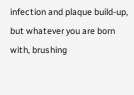infection and plaque build-up, but whatever you are born with, brushing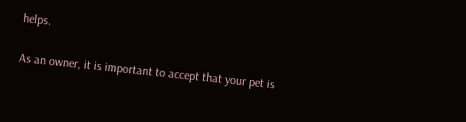helps.

As an owner, it is important to accept that your pet is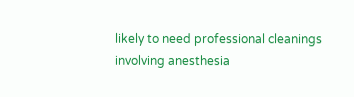likely to need professional cleanings involving anesthesia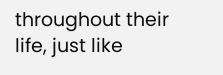throughout their life, just like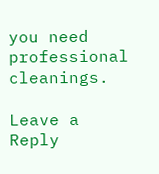you need professional cleanings.

Leave a Reply